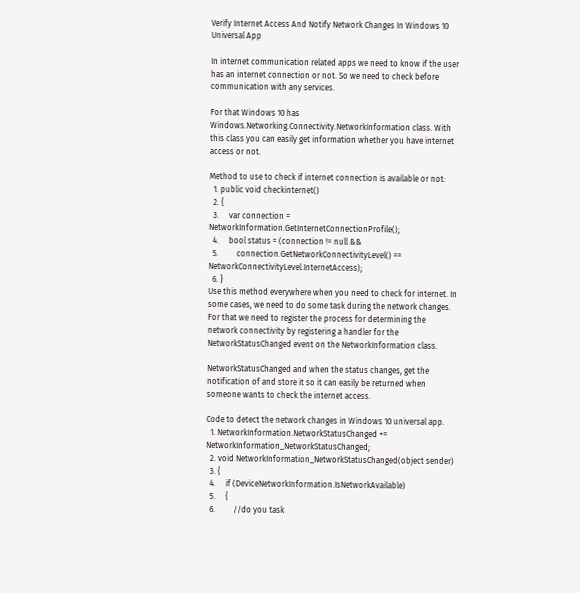Verify Internet Access And Notify Network Changes In Windows 10 Universal App

In internet communication related apps we need to know if the user has an internet connection or not. So we need to check before communication with any services.

For that Windows 10 has Windows.Networking.Connectivity.NetworkInformation class. With this class you can easily get information whether you have internet access or not.

Method to use to check if internet connection is available or not:
  1. public void checkinternet()
  2. {
  3.     var connection = NetworkInformation.GetInternetConnectionProfile();
  4.     bool status = (connection != null &&
  5.         connection.GetNetworkConnectivityLevel() == NetworkConnectivityLevel.InternetAccess);
  6. }
Use this method everywhere when you need to check for internet. In some cases, we need to do some task during the network changes. For that we need to register the process for determining the network connectivity by registering a handler for the NetworkStatusChanged event on the NetworkInformation class.

NetworkStatusChanged and when the status changes, get the notification of and store it so it can easily be returned when someone wants to check the internet access.

Code to detect the network changes in Windows 10 universal app.
  1. NetworkInformation.NetworkStatusChanged += NetworkInformation_NetworkStatusChanged;
  2. void NetworkInformation_NetworkStatusChanged(object sender)
  3. {
  4.     if (DeviceNetworkInformation.IsNetworkAvailable)
  5.     {
  6.         //do you task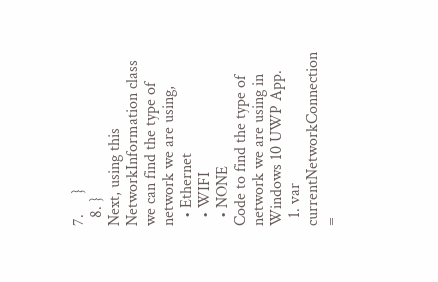7.     }
  8. }
Next, using this NetworkInformation class we can find the type of network we are using,
  • Ethernet
  • WIFI
  • NONE
Code to find the type of network we are using in Windows 10 UWP App.
  1. var currentNetworkConnection =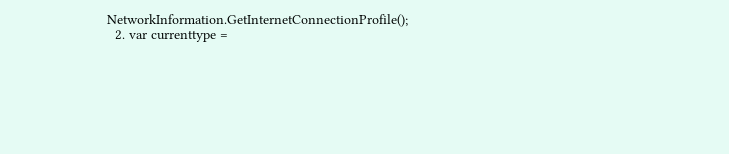NetworkInformation.GetInternetConnectionProfile();
  2. var currenttype =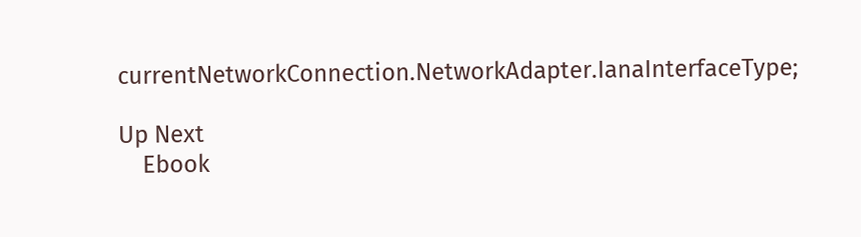currentNetworkConnection.NetworkAdapter.IanaInterfaceType;

Up Next
    Ebook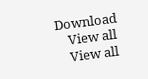Download
    View all
    View all